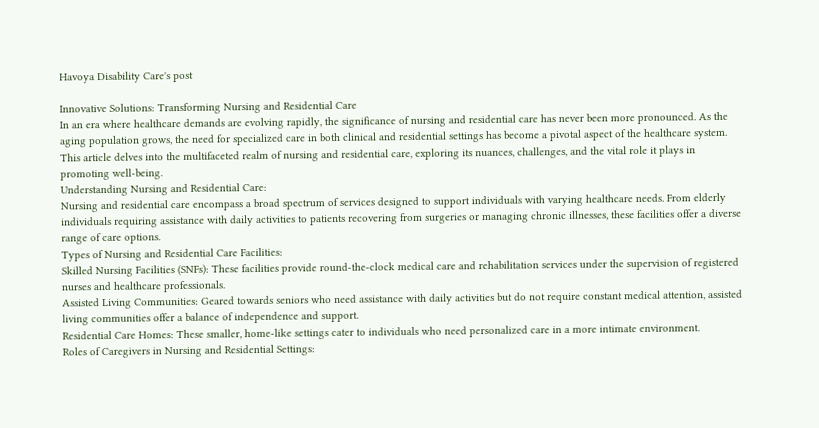Havoya Disability Care's post

Innovative Solutions: Transforming Nursing and Residential Care
In an era where healthcare demands are evolving rapidly, the significance of nursing and residential care has never been more pronounced. As the aging population grows, the need for specialized care in both clinical and residential settings has become a pivotal aspect of the healthcare system.
This article delves into the multifaceted realm of nursing and residential care, exploring its nuances, challenges, and the vital role it plays in promoting well-being.
Understanding Nursing and Residential Care:
Nursing and residential care encompass a broad spectrum of services designed to support individuals with varying healthcare needs. From elderly individuals requiring assistance with daily activities to patients recovering from surgeries or managing chronic illnesses, these facilities offer a diverse range of care options.
Types of Nursing and Residential Care Facilities:
Skilled Nursing Facilities (SNFs): These facilities provide round-the-clock medical care and rehabilitation services under the supervision of registered nurses and healthcare professionals.
Assisted Living Communities: Geared towards seniors who need assistance with daily activities but do not require constant medical attention, assisted living communities offer a balance of independence and support.
Residential Care Homes: These smaller, home-like settings cater to individuals who need personalized care in a more intimate environment.
Roles of Caregivers in Nursing and Residential Settings: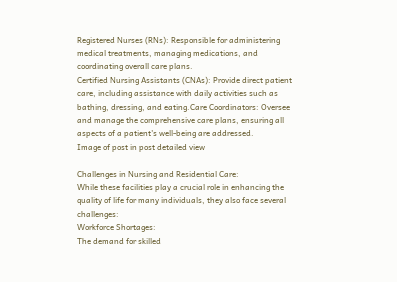Registered Nurses (RNs): Responsible for administering medical treatments, managing medications, and coordinating overall care plans.
Certified Nursing Assistants (CNAs): Provide direct patient care, including assistance with daily activities such as bathing, dressing, and eating.Care Coordinators: Oversee and manage the comprehensive care plans, ensuring all aspects of a patient's well-being are addressed.
Image of post in post detailed view

Challenges in Nursing and Residential Care:
While these facilities play a crucial role in enhancing the quality of life for many individuals, they also face several challenges:
Workforce Shortages:
The demand for skilled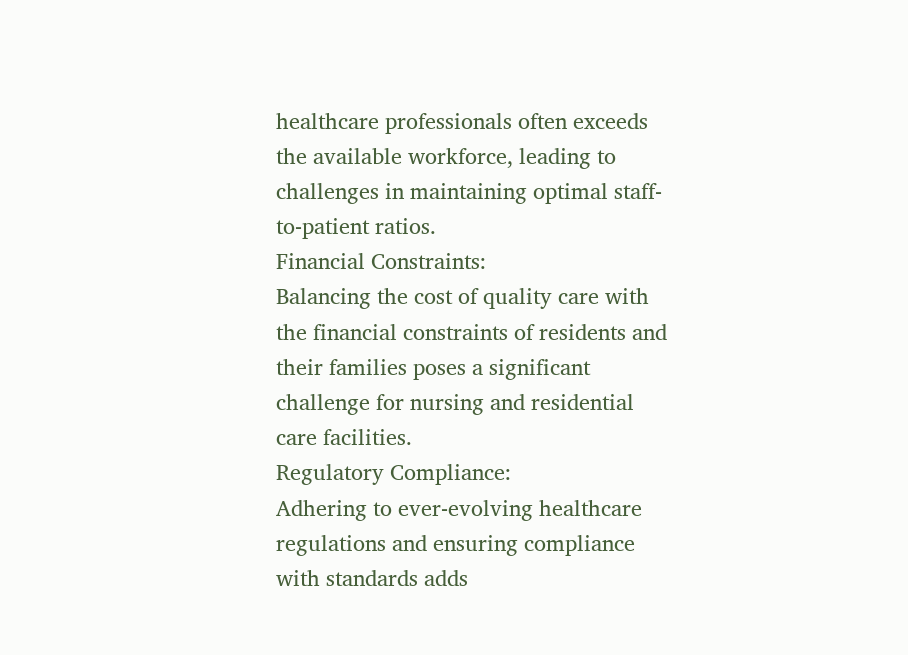healthcare professionals often exceeds the available workforce, leading to challenges in maintaining optimal staff-to-patient ratios.
Financial Constraints:
Balancing the cost of quality care with the financial constraints of residents and their families poses a significant challenge for nursing and residential care facilities.
Regulatory Compliance:
Adhering to ever-evolving healthcare regulations and ensuring compliance with standards adds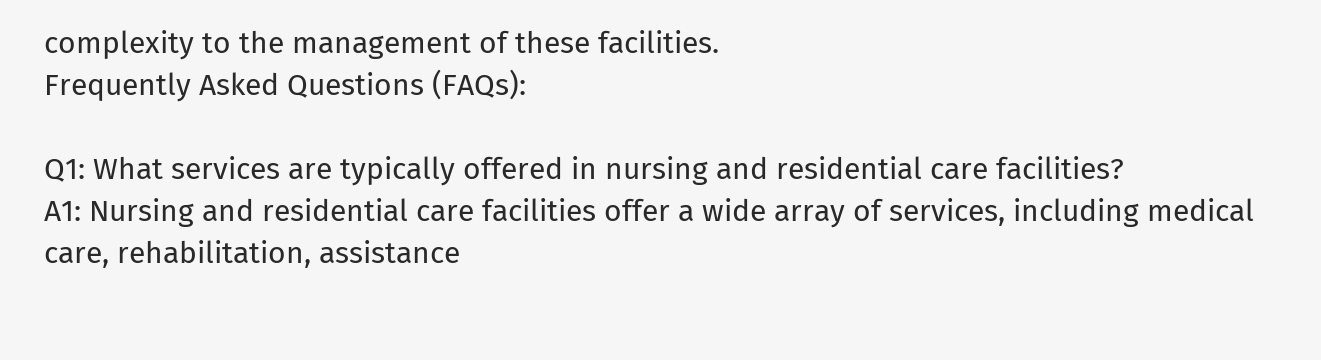complexity to the management of these facilities.
Frequently Asked Questions (FAQs):

Q1: What services are typically offered in nursing and residential care facilities?
A1: Nursing and residential care facilities offer a wide array of services, including medical care, rehabilitation, assistance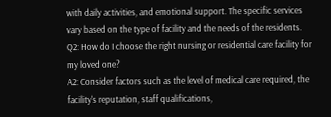with daily activities, and emotional support. The specific services vary based on the type of facility and the needs of the residents.
Q2: How do I choose the right nursing or residential care facility for my loved one?
A2: Consider factors such as the level of medical care required, the facility's reputation, staff qualifications,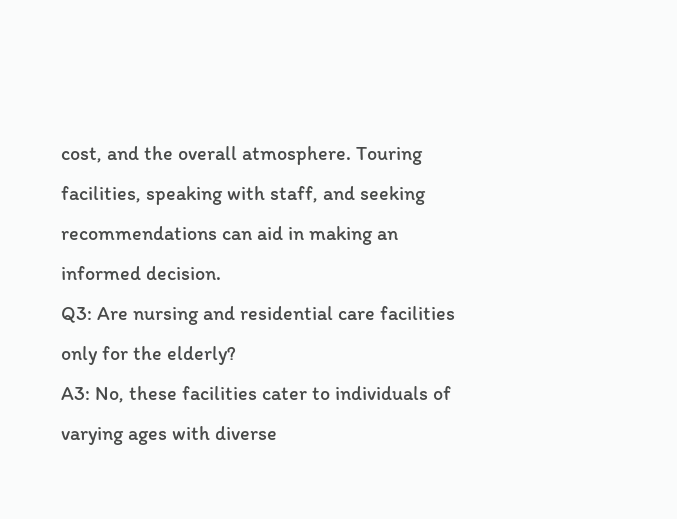cost, and the overall atmosphere. Touring facilities, speaking with staff, and seeking recommendations can aid in making an informed decision.
Q3: Are nursing and residential care facilities only for the elderly?
A3: No, these facilities cater to individuals of varying ages with diverse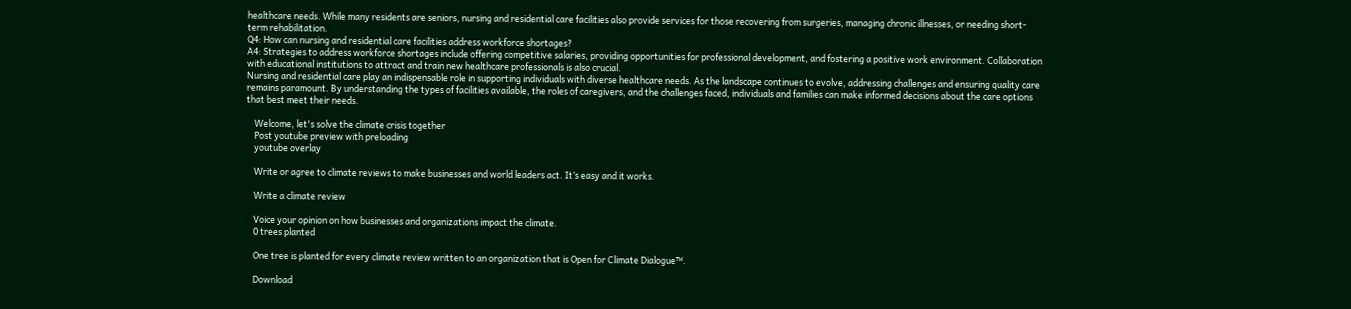healthcare needs. While many residents are seniors, nursing and residential care facilities also provide services for those recovering from surgeries, managing chronic illnesses, or needing short-term rehabilitation.
Q4: How can nursing and residential care facilities address workforce shortages?
A4: Strategies to address workforce shortages include offering competitive salaries, providing opportunities for professional development, and fostering a positive work environment. Collaboration with educational institutions to attract and train new healthcare professionals is also crucial.
Nursing and residential care play an indispensable role in supporting individuals with diverse healthcare needs. As the landscape continues to evolve, addressing challenges and ensuring quality care remains paramount. By understanding the types of facilities available, the roles of caregivers, and the challenges faced, individuals and families can make informed decisions about the care options that best meet their needs.

    Welcome, let's solve the climate crisis together
    Post youtube preview with preloading
    youtube overlay

    Write or agree to climate reviews to make businesses and world leaders act. It’s easy and it works.

    Write a climate review

    Voice your opinion on how businesses and organizations impact the climate.
    0 trees planted

    One tree is planted for every climate review written to an organization that is Open for Climate Dialogue™.

    Download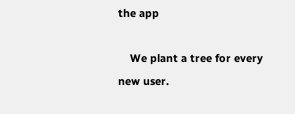the app

    We plant a tree for every new user.